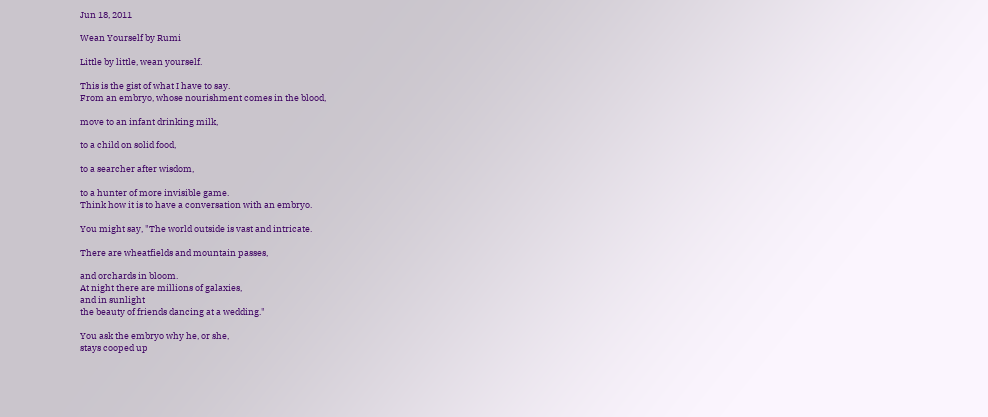Jun 18, 2011

Wean Yourself by Rumi

Little by little, wean yourself.

This is the gist of what I have to say.
From an embryo, whose nourishment comes in the blood,

move to an infant drinking milk,

to a child on solid food,

to a searcher after wisdom,

to a hunter of more invisible game.
Think how it is to have a conversation with an embryo.

You might say, "The world outside is vast and intricate.

There are wheatfields and mountain passes,

and orchards in bloom.
At night there are millions of galaxies,
and in sunlight
the beauty of friends dancing at a wedding."

You ask the embryo why he, or she,
stays cooped up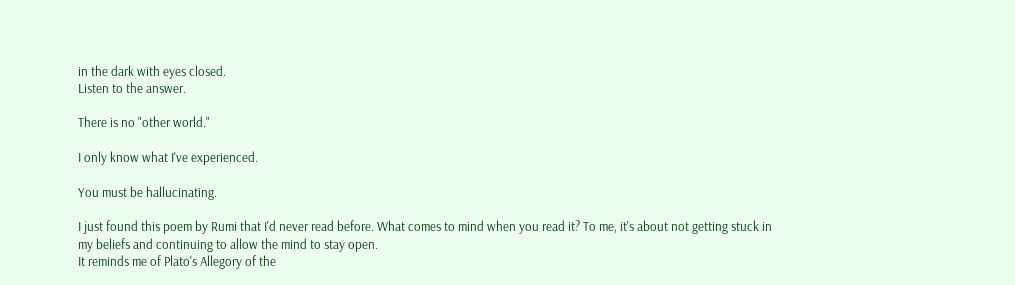in the dark with eyes closed.
Listen to the answer.

There is no "other world."

I only know what I've experienced.

You must be hallucinating.

I just found this poem by Rumi that I'd never read before. What comes to mind when you read it? To me, it's about not getting stuck in my beliefs and continuing to allow the mind to stay open.
It reminds me of Plato's Allegory of the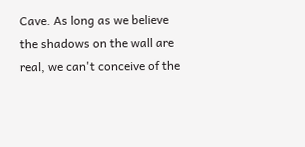Cave. As long as we believe the shadows on the wall are real, we can't conceive of the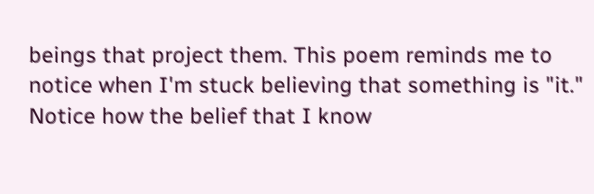beings that project them. This poem reminds me to notice when I'm stuck believing that something is "it." Notice how the belief that I know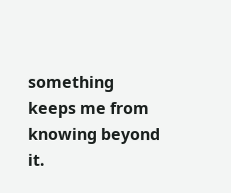something keeps me from knowing beyond it.